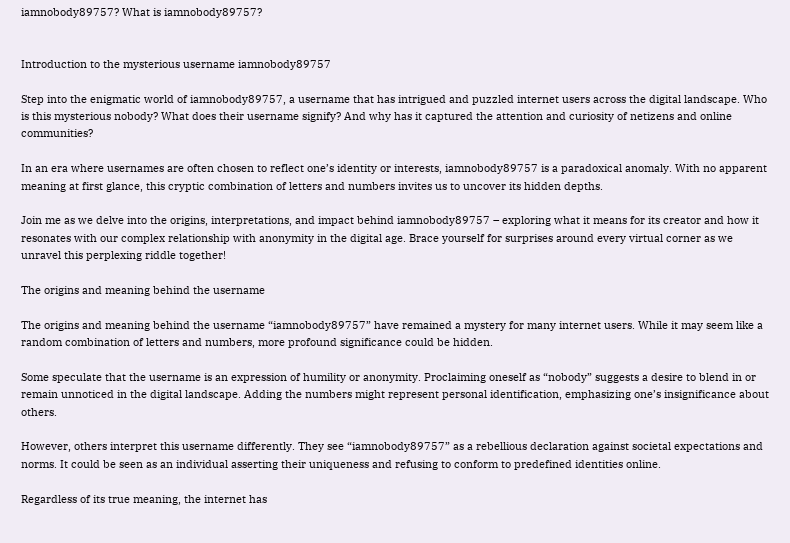iamnobody89757? What is iamnobody89757?


Introduction to the mysterious username iamnobody89757

Step into the enigmatic world of iamnobody89757, a username that has intrigued and puzzled internet users across the digital landscape. Who is this mysterious nobody? What does their username signify? And why has it captured the attention and curiosity of netizens and online communities?

In an era where usernames are often chosen to reflect one’s identity or interests, iamnobody89757 is a paradoxical anomaly. With no apparent meaning at first glance, this cryptic combination of letters and numbers invites us to uncover its hidden depths.

Join me as we delve into the origins, interpretations, and impact behind iamnobody89757 – exploring what it means for its creator and how it resonates with our complex relationship with anonymity in the digital age. Brace yourself for surprises around every virtual corner as we unravel this perplexing riddle together!

The origins and meaning behind the username

The origins and meaning behind the username “iamnobody89757” have remained a mystery for many internet users. While it may seem like a random combination of letters and numbers, more profound significance could be hidden.

Some speculate that the username is an expression of humility or anonymity. Proclaiming oneself as “nobody” suggests a desire to blend in or remain unnoticed in the digital landscape. Adding the numbers might represent personal identification, emphasizing one’s insignificance about others.

However, others interpret this username differently. They see “iamnobody89757” as a rebellious declaration against societal expectations and norms. It could be seen as an individual asserting their uniqueness and refusing to conform to predefined identities online.

Regardless of its true meaning, the internet has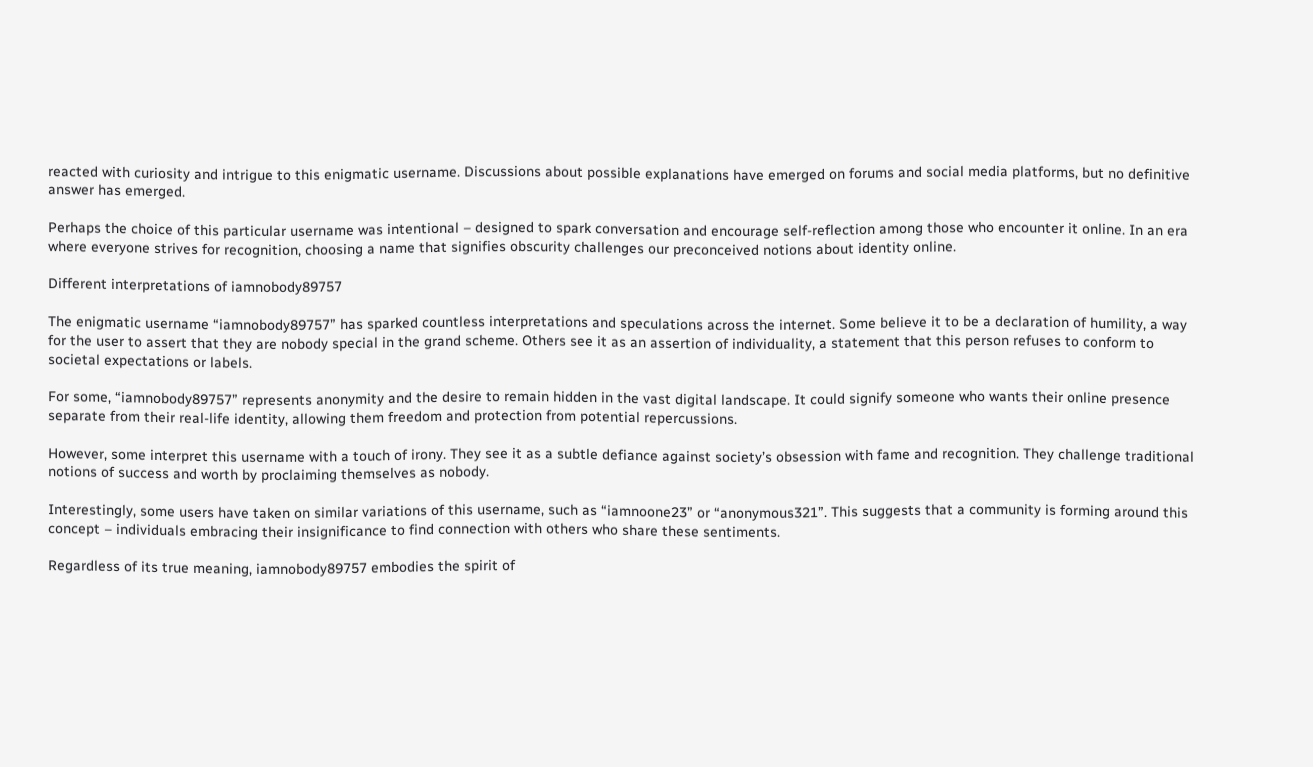reacted with curiosity and intrigue to this enigmatic username. Discussions about possible explanations have emerged on forums and social media platforms, but no definitive answer has emerged.

Perhaps the choice of this particular username was intentional – designed to spark conversation and encourage self-reflection among those who encounter it online. In an era where everyone strives for recognition, choosing a name that signifies obscurity challenges our preconceived notions about identity online.

Different interpretations of iamnobody89757

The enigmatic username “iamnobody89757” has sparked countless interpretations and speculations across the internet. Some believe it to be a declaration of humility, a way for the user to assert that they are nobody special in the grand scheme. Others see it as an assertion of individuality, a statement that this person refuses to conform to societal expectations or labels.

For some, “iamnobody89757” represents anonymity and the desire to remain hidden in the vast digital landscape. It could signify someone who wants their online presence separate from their real-life identity, allowing them freedom and protection from potential repercussions.

However, some interpret this username with a touch of irony. They see it as a subtle defiance against society’s obsession with fame and recognition. They challenge traditional notions of success and worth by proclaiming themselves as nobody.

Interestingly, some users have taken on similar variations of this username, such as “iamnoone23” or “anonymous321”. This suggests that a community is forming around this concept – individuals embracing their insignificance to find connection with others who share these sentiments.

Regardless of its true meaning, iamnobody89757 embodies the spirit of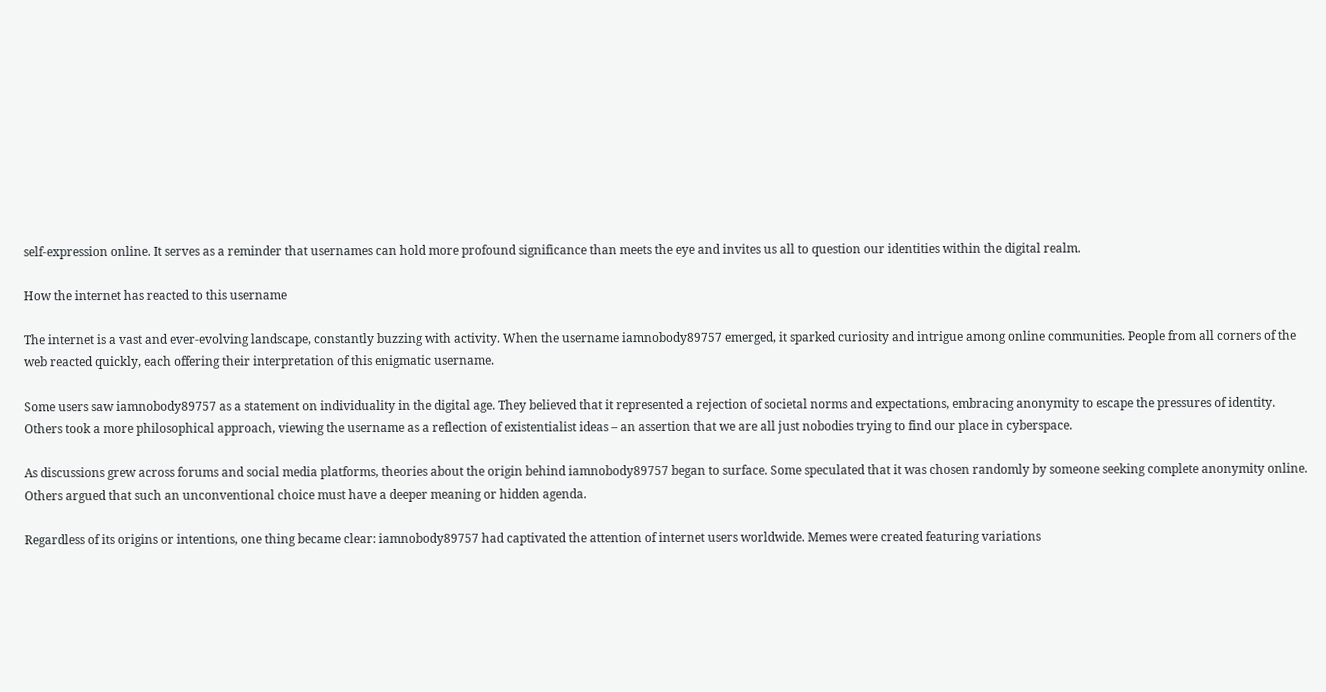self-expression online. It serves as a reminder that usernames can hold more profound significance than meets the eye and invites us all to question our identities within the digital realm.

How the internet has reacted to this username

The internet is a vast and ever-evolving landscape, constantly buzzing with activity. When the username iamnobody89757 emerged, it sparked curiosity and intrigue among online communities. People from all corners of the web reacted quickly, each offering their interpretation of this enigmatic username.

Some users saw iamnobody89757 as a statement on individuality in the digital age. They believed that it represented a rejection of societal norms and expectations, embracing anonymity to escape the pressures of identity. Others took a more philosophical approach, viewing the username as a reflection of existentialist ideas – an assertion that we are all just nobodies trying to find our place in cyberspace.

As discussions grew across forums and social media platforms, theories about the origin behind iamnobody89757 began to surface. Some speculated that it was chosen randomly by someone seeking complete anonymity online. Others argued that such an unconventional choice must have a deeper meaning or hidden agenda.

Regardless of its origins or intentions, one thing became clear: iamnobody89757 had captivated the attention of internet users worldwide. Memes were created featuring variations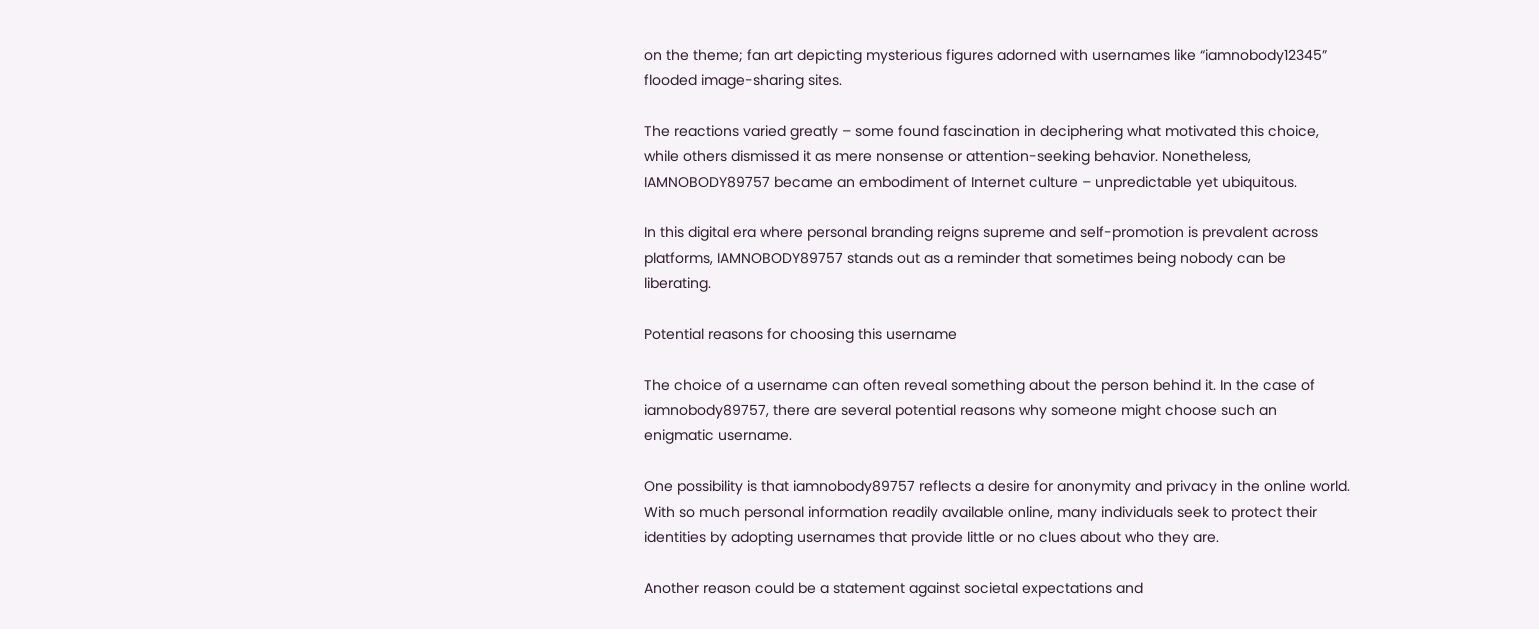on the theme; fan art depicting mysterious figures adorned with usernames like “iamnobody12345” flooded image-sharing sites.

The reactions varied greatly – some found fascination in deciphering what motivated this choice, while others dismissed it as mere nonsense or attention-seeking behavior. Nonetheless, IAMNOBODY89757 became an embodiment of Internet culture – unpredictable yet ubiquitous.

In this digital era where personal branding reigns supreme and self-promotion is prevalent across platforms, IAMNOBODY89757 stands out as a reminder that sometimes being nobody can be liberating.

Potential reasons for choosing this username

The choice of a username can often reveal something about the person behind it. In the case of iamnobody89757, there are several potential reasons why someone might choose such an enigmatic username.

One possibility is that iamnobody89757 reflects a desire for anonymity and privacy in the online world. With so much personal information readily available online, many individuals seek to protect their identities by adopting usernames that provide little or no clues about who they are.

Another reason could be a statement against societal expectations and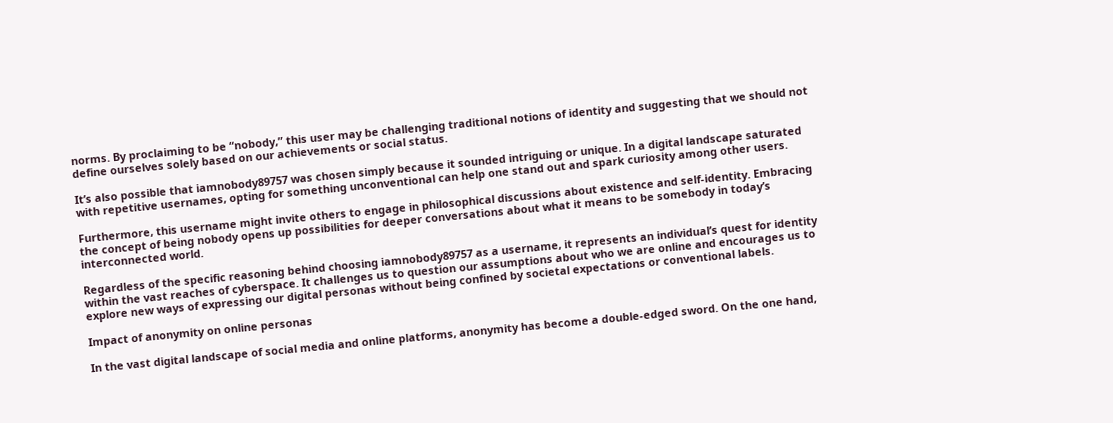norms. By proclaiming to be “nobody,” this user may be challenging traditional notions of identity and suggesting that we should not define ourselves solely based on our achievements or social status.

It’s also possible that iamnobody89757 was chosen simply because it sounded intriguing or unique. In a digital landscape saturated with repetitive usernames, opting for something unconventional can help one stand out and spark curiosity among other users.

Furthermore, this username might invite others to engage in philosophical discussions about existence and self-identity. Embracing the concept of being nobody opens up possibilities for deeper conversations about what it means to be somebody in today’s interconnected world.

Regardless of the specific reasoning behind choosing iamnobody89757 as a username, it represents an individual’s quest for identity within the vast reaches of cyberspace. It challenges us to question our assumptions about who we are online and encourages us to explore new ways of expressing our digital personas without being confined by societal expectations or conventional labels.

Impact of anonymity on online personas

In the vast digital landscape of social media and online platforms, anonymity has become a double-edged sword. On the one hand,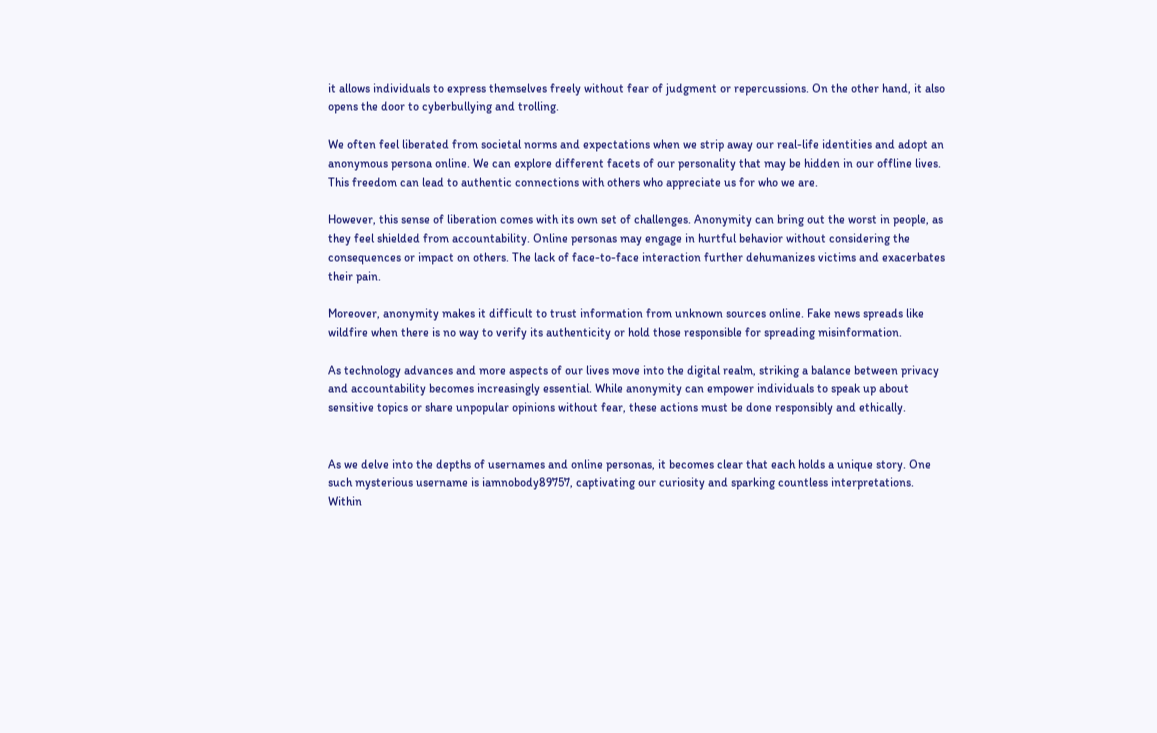it allows individuals to express themselves freely without fear of judgment or repercussions. On the other hand, it also opens the door to cyberbullying and trolling.

We often feel liberated from societal norms and expectations when we strip away our real-life identities and adopt an anonymous persona online. We can explore different facets of our personality that may be hidden in our offline lives. This freedom can lead to authentic connections with others who appreciate us for who we are.

However, this sense of liberation comes with its own set of challenges. Anonymity can bring out the worst in people, as they feel shielded from accountability. Online personas may engage in hurtful behavior without considering the consequences or impact on others. The lack of face-to-face interaction further dehumanizes victims and exacerbates their pain.

Moreover, anonymity makes it difficult to trust information from unknown sources online. Fake news spreads like wildfire when there is no way to verify its authenticity or hold those responsible for spreading misinformation.

As technology advances and more aspects of our lives move into the digital realm, striking a balance between privacy and accountability becomes increasingly essential. While anonymity can empower individuals to speak up about sensitive topics or share unpopular opinions without fear, these actions must be done responsibly and ethically.


As we delve into the depths of usernames and online personas, it becomes clear that each holds a unique story. One such mysterious username is iamnobody89757, captivating our curiosity and sparking countless interpretations. Within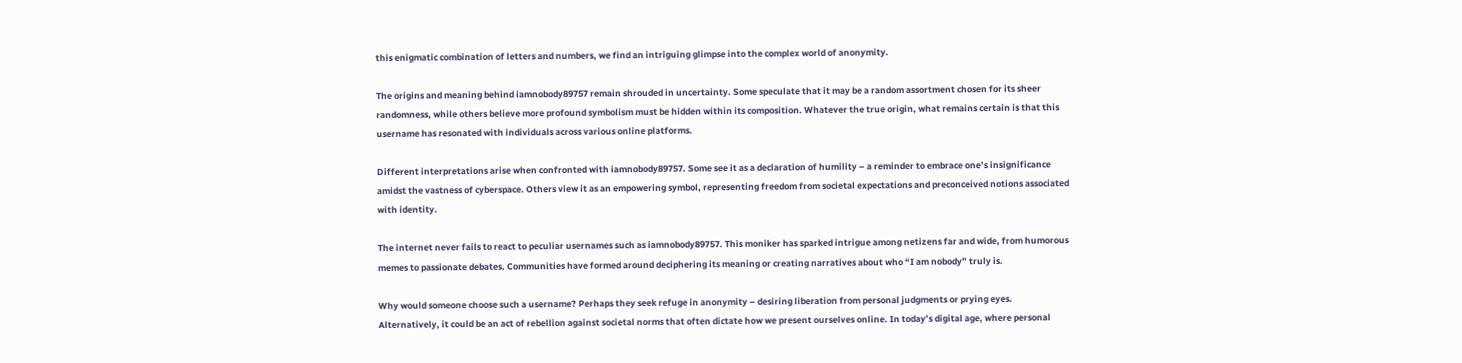this enigmatic combination of letters and numbers, we find an intriguing glimpse into the complex world of anonymity.

The origins and meaning behind iamnobody89757 remain shrouded in uncertainty. Some speculate that it may be a random assortment chosen for its sheer randomness, while others believe more profound symbolism must be hidden within its composition. Whatever the true origin, what remains certain is that this username has resonated with individuals across various online platforms.

Different interpretations arise when confronted with iamnobody89757. Some see it as a declaration of humility – a reminder to embrace one’s insignificance amidst the vastness of cyberspace. Others view it as an empowering symbol, representing freedom from societal expectations and preconceived notions associated with identity.

The internet never fails to react to peculiar usernames such as iamnobody89757. This moniker has sparked intrigue among netizens far and wide, from humorous memes to passionate debates. Communities have formed around deciphering its meaning or creating narratives about who “I am nobody” truly is.

Why would someone choose such a username? Perhaps they seek refuge in anonymity – desiring liberation from personal judgments or prying eyes. Alternatively, it could be an act of rebellion against societal norms that often dictate how we present ourselves online. In today’s digital age, where personal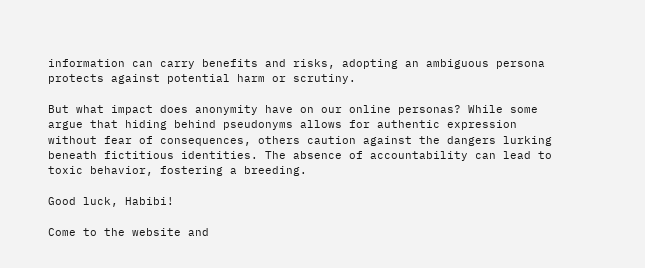information can carry benefits and risks, adopting an ambiguous persona protects against potential harm or scrutiny.

But what impact does anonymity have on our online personas? While some argue that hiding behind pseudonyms allows for authentic expression without fear of consequences, others caution against the dangers lurking beneath fictitious identities. The absence of accountability can lead to toxic behavior, fostering a breeding.

Good luck, Habibi!

Come to the website and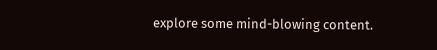explore some mind-blowing content.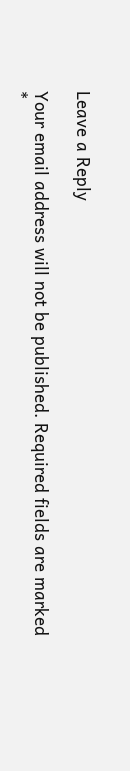Leave a Reply

Your email address will not be published. Required fields are marked *